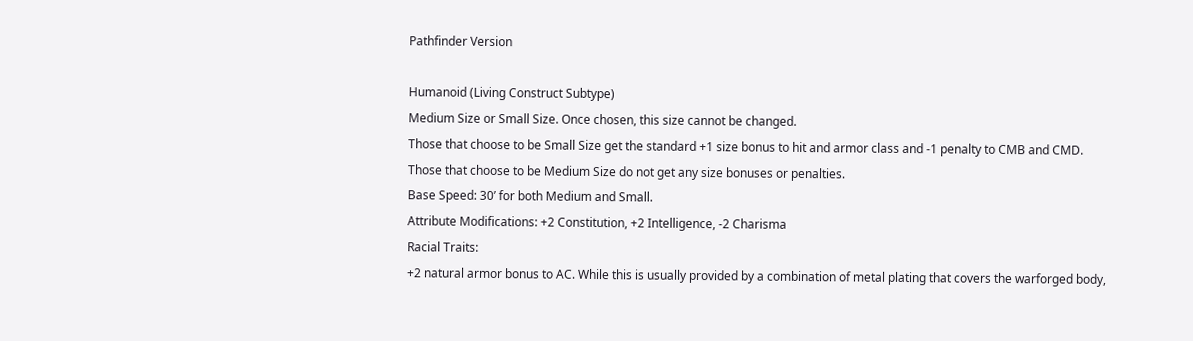Pathfinder Version

Humanoid (Living Construct Subtype)
Medium Size or Small Size. Once chosen, this size cannot be changed.
Those that choose to be Small Size get the standard +1 size bonus to hit and armor class and -1 penalty to CMB and CMD.
Those that choose to be Medium Size do not get any size bonuses or penalties.
Base Speed: 30’ for both Medium and Small.
Attribute Modifications: +2 Constitution, +2 Intelligence, -2 Charisma
Racial Traits:
+2 natural armor bonus to AC. While this is usually provided by a combination of metal plating that covers the warforged body,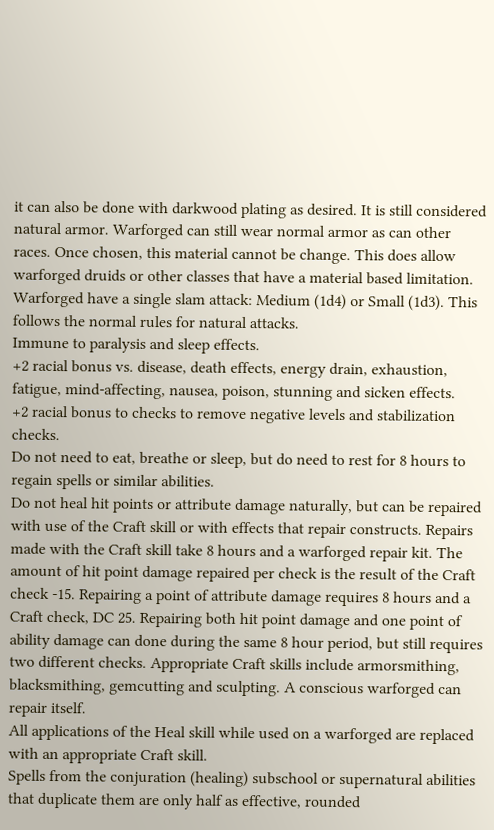it can also be done with darkwood plating as desired. It is still considered natural armor. Warforged can still wear normal armor as can other races. Once chosen, this material cannot be change. This does allow warforged druids or other classes that have a material based limitation.
Warforged have a single slam attack: Medium (1d4) or Small (1d3). This follows the normal rules for natural attacks.
Immune to paralysis and sleep effects.
+2 racial bonus vs. disease, death effects, energy drain, exhaustion, fatigue, mind-affecting, nausea, poison, stunning and sicken effects.
+2 racial bonus to checks to remove negative levels and stabilization checks.
Do not need to eat, breathe or sleep, but do need to rest for 8 hours to regain spells or similar abilities.
Do not heal hit points or attribute damage naturally, but can be repaired with use of the Craft skill or with effects that repair constructs. Repairs made with the Craft skill take 8 hours and a warforged repair kit. The amount of hit point damage repaired per check is the result of the Craft check -15. Repairing a point of attribute damage requires 8 hours and a Craft check, DC 25. Repairing both hit point damage and one point of ability damage can done during the same 8 hour period, but still requires two different checks. Appropriate Craft skills include armorsmithing, blacksmithing, gemcutting and sculpting. A conscious warforged can repair itself.
All applications of the Heal skill while used on a warforged are replaced with an appropriate Craft skill.
Spells from the conjuration (healing) subschool or supernatural abilities that duplicate them are only half as effective, rounded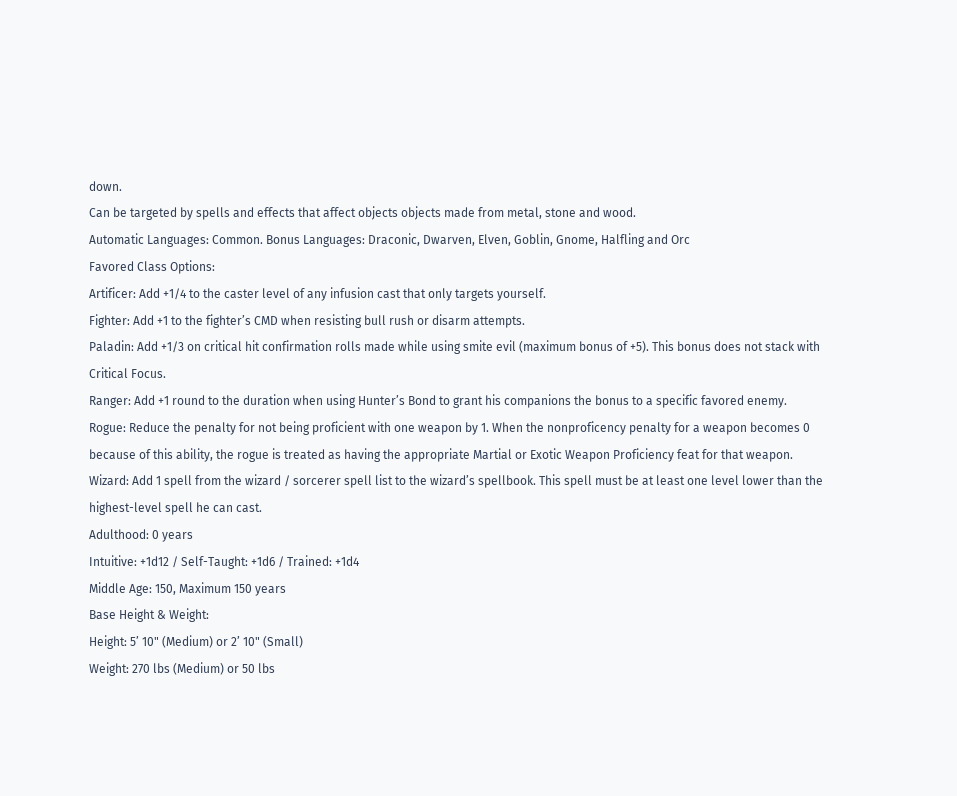down.
Can be targeted by spells and effects that affect objects objects made from metal, stone and wood.
Automatic Languages: Common. Bonus Languages: Draconic, Dwarven, Elven, Goblin, Gnome, Halfling and Orc
Favored Class Options:
Artificer: Add +1/4 to the caster level of any infusion cast that only targets yourself.
Fighter: Add +1 to the fighter’s CMD when resisting bull rush or disarm attempts.
Paladin: Add +1/3 on critical hit confirmation rolls made while using smite evil (maximum bonus of +5). This bonus does not stack with Critical Focus.
Ranger: Add +1 round to the duration when using Hunter’s Bond to grant his companions the bonus to a specific favored enemy.
Rogue: Reduce the penalty for not being proficient with one weapon by 1. When the nonproficency penalty for a weapon becomes 0 because of this ability, the rogue is treated as having the appropriate Martial or Exotic Weapon Proficiency feat for that weapon.
Wizard: Add 1 spell from the wizard / sorcerer spell list to the wizard’s spellbook. This spell must be at least one level lower than the highest-level spell he can cast.
Adulthood: 0 years
Intuitive: +1d12 / Self-Taught: +1d6 / Trained: +1d4
Middle Age: 150, Maximum 150 years
Base Height & Weight:
Height: 5’ 10" (Medium) or 2’ 10" (Small)
Weight: 270 lbs (Medium) or 50 lbs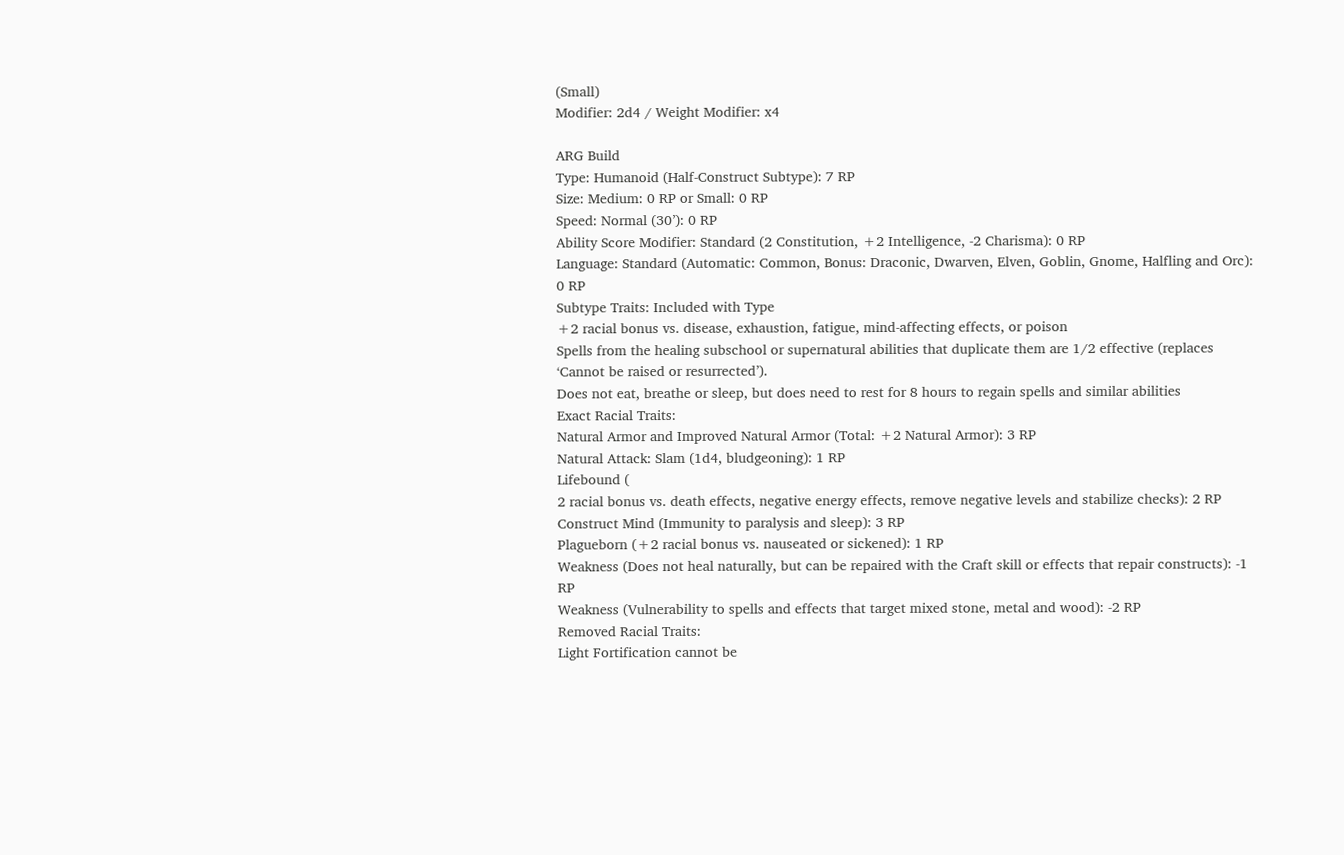(Small)
Modifier: 2d4 / Weight Modifier: x4

ARG Build
Type: Humanoid (Half-Construct Subtype): 7 RP
Size: Medium: 0 RP or Small: 0 RP
Speed: Normal (30’): 0 RP
Ability Score Modifier: Standard (2 Constitution, +2 Intelligence, -2 Charisma): 0 RP
Language: Standard (Automatic: Common, Bonus: Draconic, Dwarven, Elven, Goblin, Gnome, Halfling and Orc): 0 RP
Subtype Traits: Included with Type
+2 racial bonus vs. disease, exhaustion, fatigue, mind-affecting effects, or poison
Spells from the healing subschool or supernatural abilities that duplicate them are 1/2 effective (replaces ‘Cannot be raised or resurrected’).
Does not eat, breathe or sleep, but does need to rest for 8 hours to regain spells and similar abilities
Exact Racial Traits:
Natural Armor and Improved Natural Armor (Total: +2 Natural Armor): 3 RP
Natural Attack: Slam (1d4, bludgeoning): 1 RP
Lifebound (
2 racial bonus vs. death effects, negative energy effects, remove negative levels and stabilize checks): 2 RP
Construct Mind (Immunity to paralysis and sleep): 3 RP
Plagueborn (+2 racial bonus vs. nauseated or sickened): 1 RP
Weakness (Does not heal naturally, but can be repaired with the Craft skill or effects that repair constructs): -1 RP
Weakness (Vulnerability to spells and effects that target mixed stone, metal and wood): -2 RP
Removed Racial Traits:
Light Fortification cannot be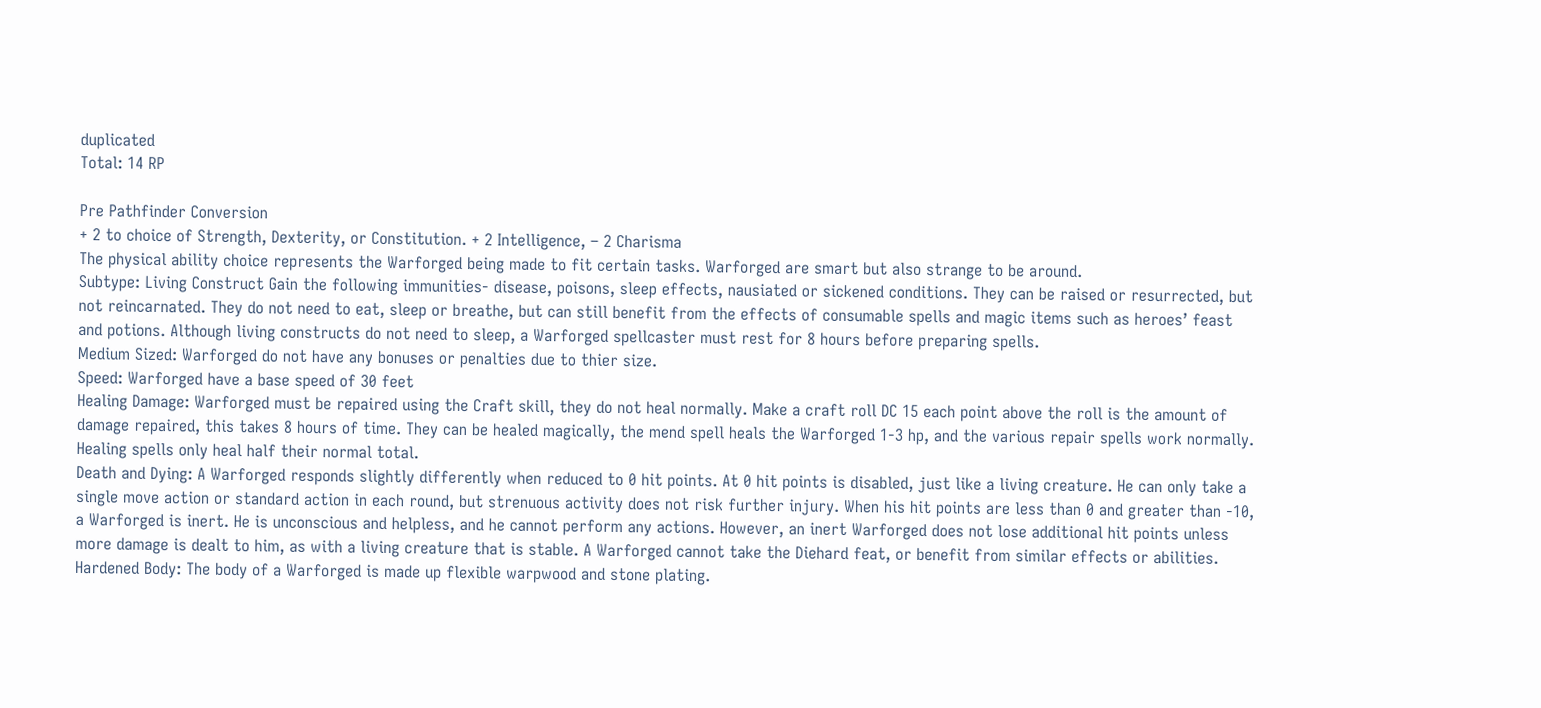duplicated
Total: 14 RP

Pre Pathfinder Conversion
+ 2 to choice of Strength, Dexterity, or Constitution. + 2 Intelligence, – 2 Charisma
The physical ability choice represents the Warforged being made to fit certain tasks. Warforged are smart but also strange to be around.
Subtype: Living Construct Gain the following immunities- disease, poisons, sleep effects, nausiated or sickened conditions. They can be raised or resurrected, but not reincarnated. They do not need to eat, sleep or breathe, but can still benefit from the effects of consumable spells and magic items such as heroes’ feast and potions. Although living constructs do not need to sleep, a Warforged spellcaster must rest for 8 hours before preparing spells.
Medium Sized: Warforged do not have any bonuses or penalties due to thier size.
Speed: Warforged have a base speed of 30 feet
Healing Damage: Warforged must be repaired using the Craft skill, they do not heal normally. Make a craft roll DC 15 each point above the roll is the amount of damage repaired, this takes 8 hours of time. They can be healed magically, the mend spell heals the Warforged 1-3 hp, and the various repair spells work normally. Healing spells only heal half their normal total.
Death and Dying: A Warforged responds slightly differently when reduced to 0 hit points. At 0 hit points is disabled, just like a living creature. He can only take a single move action or standard action in each round, but strenuous activity does not risk further injury. When his hit points are less than 0 and greater than -10, a Warforged is inert. He is unconscious and helpless, and he cannot perform any actions. However, an inert Warforged does not lose additional hit points unless more damage is dealt to him, as with a living creature that is stable. A Warforged cannot take the Diehard feat, or benefit from similar effects or abilities.
Hardened Body: The body of a Warforged is made up flexible warpwood and stone plating.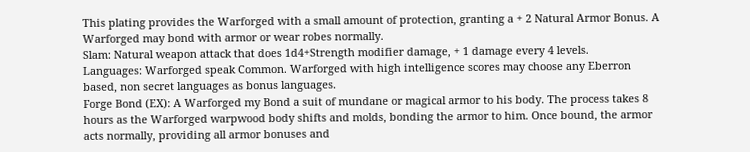This plating provides the Warforged with a small amount of protection, granting a + 2 Natural Armor Bonus. A Warforged may bond with armor or wear robes normally.
Slam: Natural weapon attack that does 1d4+Strength modifier damage, + 1 damage every 4 levels.
Languages: Warforged speak Common. Warforged with high intelligence scores may choose any Eberron based, non secret languages as bonus languages.
Forge Bond (EX): A Warforged my Bond a suit of mundane or magical armor to his body. The process takes 8 hours as the Warforged warpwood body shifts and molds, bonding the armor to him. Once bound, the armor acts normally, providing all armor bonuses and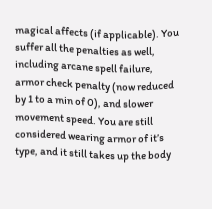magical affects (if applicable). You suffer all the penalties as well, including arcane spell failure, armor check penalty (now reduced by 1 to a min of 0), and slower movement speed. You are still considered wearing armor of it’s type, and it still takes up the body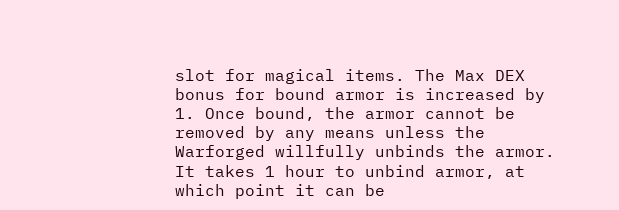slot for magical items. The Max DEX bonus for bound armor is increased by 1. Once bound, the armor cannot be removed by any means unless the Warforged willfully unbinds the armor. It takes 1 hour to unbind armor, at which point it can be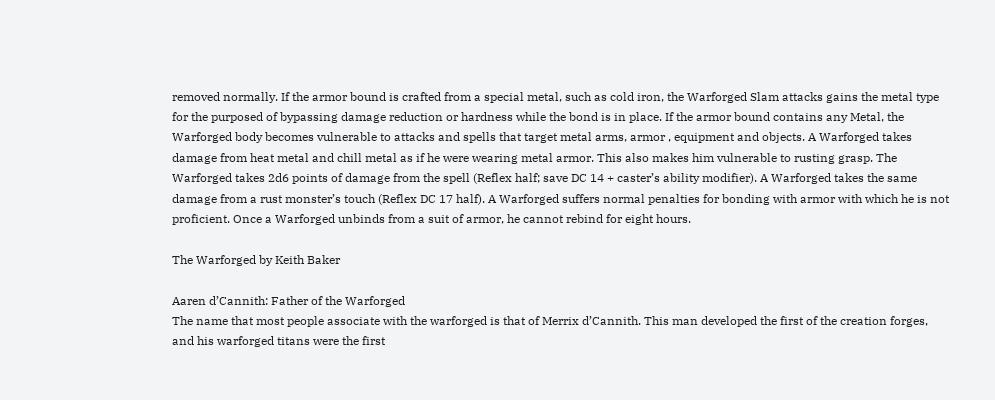removed normally. If the armor bound is crafted from a special metal, such as cold iron, the Warforged Slam attacks gains the metal type for the purposed of bypassing damage reduction or hardness while the bond is in place. If the armor bound contains any Metal, the Warforged body becomes vulnerable to attacks and spells that target metal arms, armor , equipment and objects. A Warforged takes damage from heat metal and chill metal as if he were wearing metal armor. This also makes him vulnerable to rusting grasp. The Warforged takes 2d6 points of damage from the spell (Reflex half; save DC 14 + caster’s ability modifier). A Warforged takes the same damage from a rust monster’s touch (Reflex DC 17 half). A Warforged suffers normal penalties for bonding with armor with which he is not proficient. Once a Warforged unbinds from a suit of armor, he cannot rebind for eight hours.

The Warforged by Keith Baker

Aaren d’Cannith: Father of the Warforged
The name that most people associate with the warforged is that of Merrix d’Cannith. This man developed the first of the creation forges, and his warforged titans were the first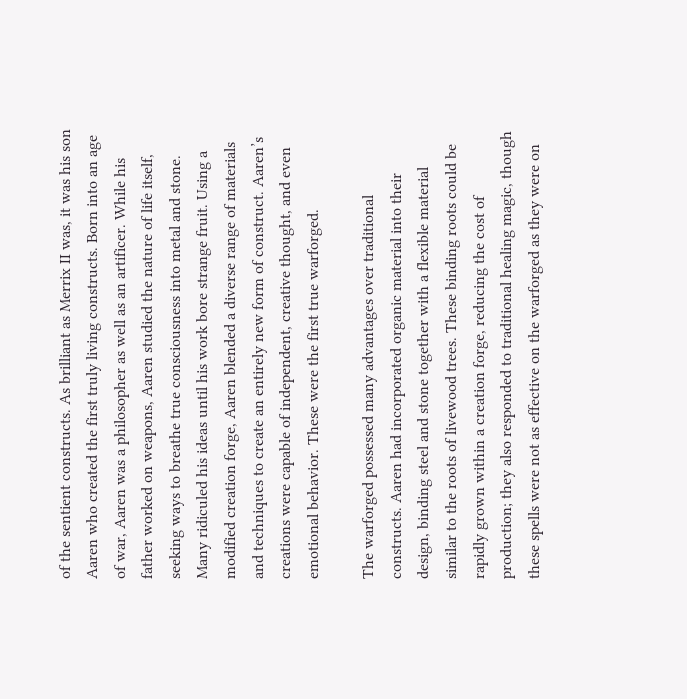of the sentient constructs. As brilliant as Merrix II was, it was his son Aaren who created the first truly living constructs. Born into an age of war, Aaren was a philosopher as well as an artificer. While his father worked on weapons, Aaren studied the nature of life itself, seeking ways to breathe true consciousness into metal and stone. Many ridiculed his ideas until his work bore strange fruit. Using a modified creation forge, Aaren blended a diverse range of materials and techniques to create an entirely new form of construct. Aaren’s creations were capable of independent, creative thought, and even emotional behavior. These were the first true warforged.

The warforged possessed many advantages over traditional constructs. Aaren had incorporated organic material into their design, binding steel and stone together with a flexible material similar to the roots of livewood trees. These binding roots could be rapidly grown within a creation forge, reducing the cost of production; they also responded to traditional healing magic, though these spells were not as effective on the warforged as they were on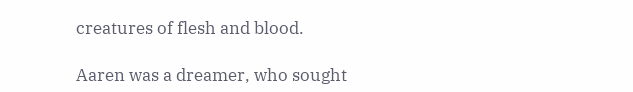creatures of flesh and blood.

Aaren was a dreamer, who sought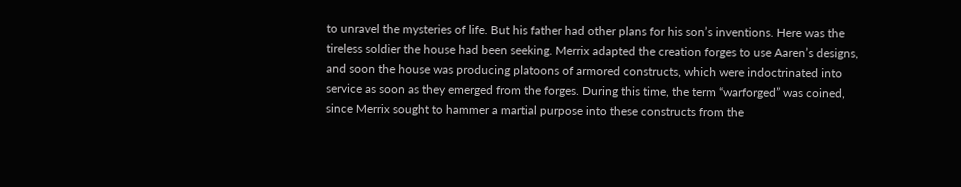to unravel the mysteries of life. But his father had other plans for his son’s inventions. Here was the tireless soldier the house had been seeking. Merrix adapted the creation forges to use Aaren’s designs, and soon the house was producing platoons of armored constructs, which were indoctrinated into service as soon as they emerged from the forges. During this time, the term “warforged” was coined, since Merrix sought to hammer a martial purpose into these constructs from the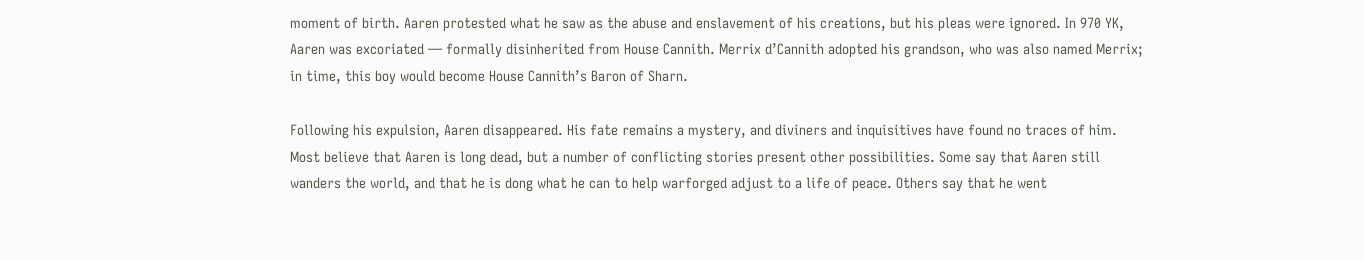moment of birth. Aaren protested what he saw as the abuse and enslavement of his creations, but his pleas were ignored. In 970 YK, Aaren was excoriated — formally disinherited from House Cannith. Merrix d’Cannith adopted his grandson, who was also named Merrix; in time, this boy would become House Cannith’s Baron of Sharn.

Following his expulsion, Aaren disappeared. His fate remains a mystery, and diviners and inquisitives have found no traces of him. Most believe that Aaren is long dead, but a number of conflicting stories present other possibilities. Some say that Aaren still wanders the world, and that he is dong what he can to help warforged adjust to a life of peace. Others say that he went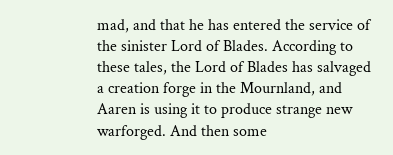mad, and that he has entered the service of the sinister Lord of Blades. According to these tales, the Lord of Blades has salvaged a creation forge in the Mournland, and Aaren is using it to produce strange new warforged. And then some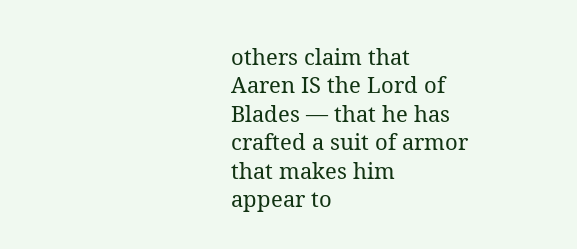others claim that Aaren IS the Lord of Blades — that he has crafted a suit of armor that makes him appear to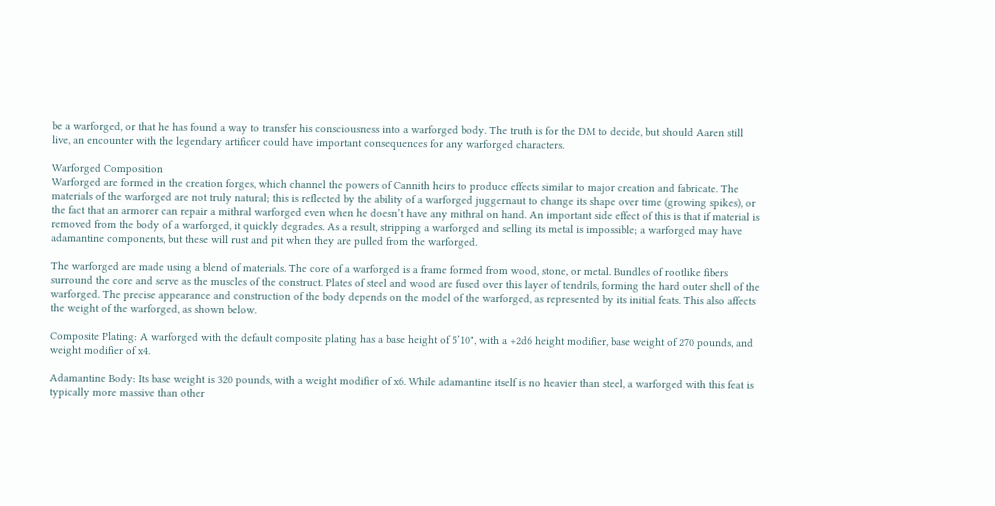be a warforged, or that he has found a way to transfer his consciousness into a warforged body. The truth is for the DM to decide, but should Aaren still live, an encounter with the legendary artificer could have important consequences for any warforged characters.

Warforged Composition
Warforged are formed in the creation forges, which channel the powers of Cannith heirs to produce effects similar to major creation and fabricate. The materials of the warforged are not truly natural; this is reflected by the ability of a warforged juggernaut to change its shape over time (growing spikes), or the fact that an armorer can repair a mithral warforged even when he doesn’t have any mithral on hand. An important side effect of this is that if material is removed from the body of a warforged, it quickly degrades. As a result, stripping a warforged and selling its metal is impossible; a warforged may have adamantine components, but these will rust and pit when they are pulled from the warforged.

The warforged are made using a blend of materials. The core of a warforged is a frame formed from wood, stone, or metal. Bundles of rootlike fibers surround the core and serve as the muscles of the construct. Plates of steel and wood are fused over this layer of tendrils, forming the hard outer shell of the warforged. The precise appearance and construction of the body depends on the model of the warforged, as represented by its initial feats. This also affects the weight of the warforged, as shown below.

Composite Plating: A warforged with the default composite plating has a base height of 5’10", with a +2d6 height modifier, base weight of 270 pounds, and weight modifier of x4.

Adamantine Body: Its base weight is 320 pounds, with a weight modifier of x6. While adamantine itself is no heavier than steel, a warforged with this feat is typically more massive than other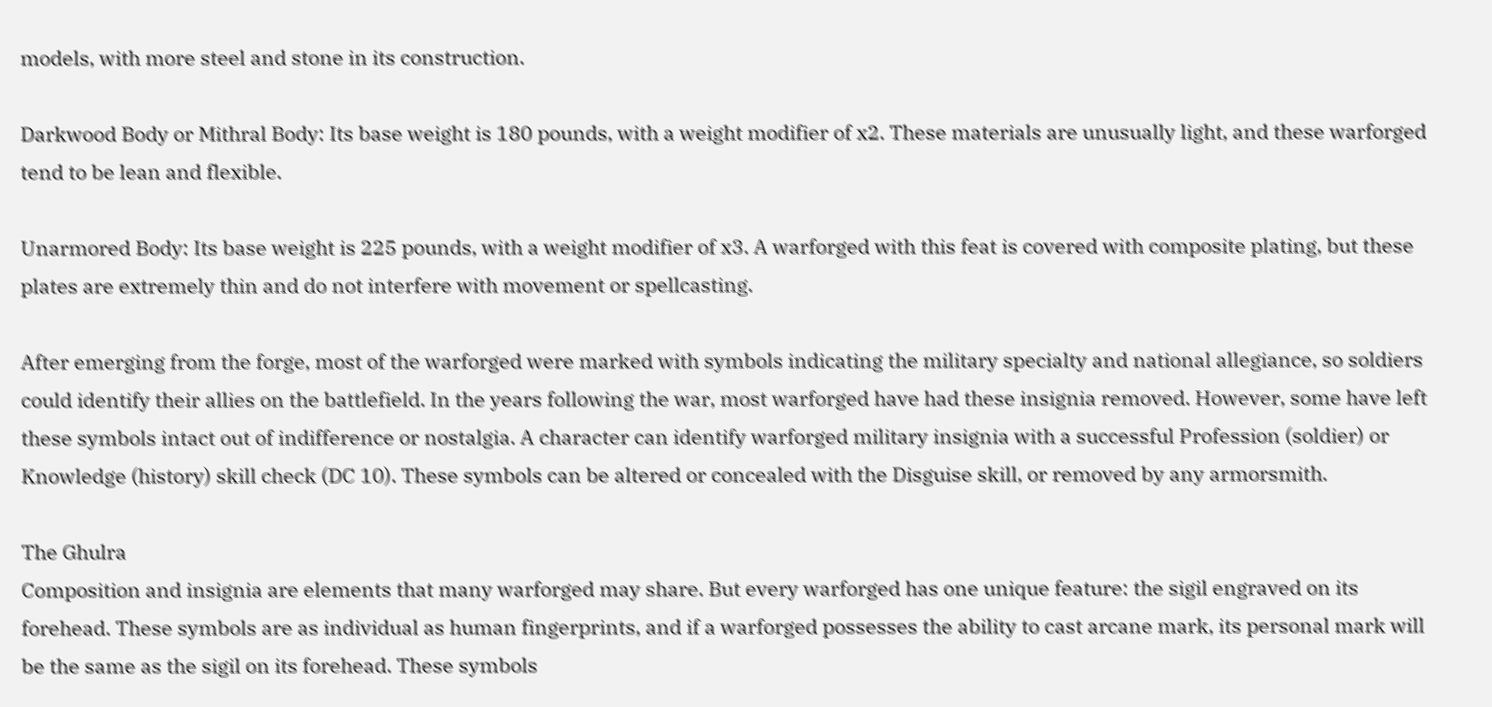models, with more steel and stone in its construction.

Darkwood Body or Mithral Body: Its base weight is 180 pounds, with a weight modifier of x2. These materials are unusually light, and these warforged tend to be lean and flexible.

Unarmored Body: Its base weight is 225 pounds, with a weight modifier of x3. A warforged with this feat is covered with composite plating, but these plates are extremely thin and do not interfere with movement or spellcasting.

After emerging from the forge, most of the warforged were marked with symbols indicating the military specialty and national allegiance, so soldiers could identify their allies on the battlefield. In the years following the war, most warforged have had these insignia removed. However, some have left these symbols intact out of indifference or nostalgia. A character can identify warforged military insignia with a successful Profession (soldier) or Knowledge (history) skill check (DC 10). These symbols can be altered or concealed with the Disguise skill, or removed by any armorsmith.

The Ghulra
Composition and insignia are elements that many warforged may share. But every warforged has one unique feature: the sigil engraved on its forehead. These symbols are as individual as human fingerprints, and if a warforged possesses the ability to cast arcane mark, its personal mark will be the same as the sigil on its forehead. These symbols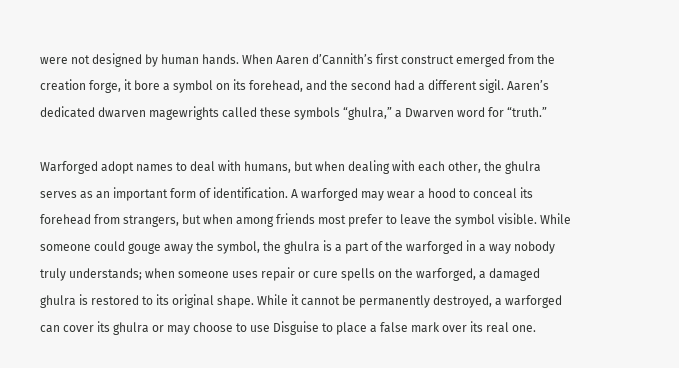were not designed by human hands. When Aaren d’Cannith’s first construct emerged from the creation forge, it bore a symbol on its forehead, and the second had a different sigil. Aaren’s dedicated dwarven magewrights called these symbols “ghulra,” a Dwarven word for “truth.”

Warforged adopt names to deal with humans, but when dealing with each other, the ghulra serves as an important form of identification. A warforged may wear a hood to conceal its forehead from strangers, but when among friends most prefer to leave the symbol visible. While someone could gouge away the symbol, the ghulra is a part of the warforged in a way nobody truly understands; when someone uses repair or cure spells on the warforged, a damaged ghulra is restored to its original shape. While it cannot be permanently destroyed, a warforged can cover its ghulra or may choose to use Disguise to place a false mark over its real one.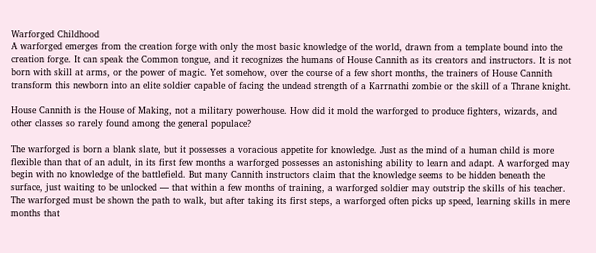Warforged Childhood
A warforged emerges from the creation forge with only the most basic knowledge of the world, drawn from a template bound into the creation forge. It can speak the Common tongue, and it recognizes the humans of House Cannith as its creators and instructors. It is not born with skill at arms, or the power of magic. Yet somehow, over the course of a few short months, the trainers of House Cannith transform this newborn into an elite soldier capable of facing the undead strength of a Karrnathi zombie or the skill of a Thrane knight.

House Cannith is the House of Making, not a military powerhouse. How did it mold the warforged to produce fighters, wizards, and other classes so rarely found among the general populace?

The warforged is born a blank slate, but it possesses a voracious appetite for knowledge. Just as the mind of a human child is more flexible than that of an adult, in its first few months a warforged possesses an astonishing ability to learn and adapt. A warforged may begin with no knowledge of the battlefield. But many Cannith instructors claim that the knowledge seems to be hidden beneath the surface, just waiting to be unlocked — that within a few months of training, a warforged soldier may outstrip the skills of his teacher. The warforged must be shown the path to walk, but after taking its first steps, a warforged often picks up speed, learning skills in mere months that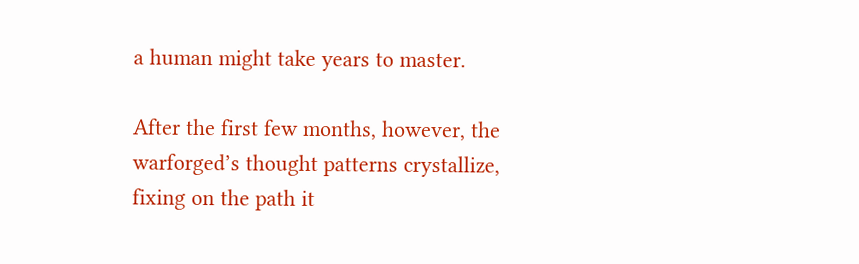a human might take years to master.

After the first few months, however, the warforged’s thought patterns crystallize, fixing on the path it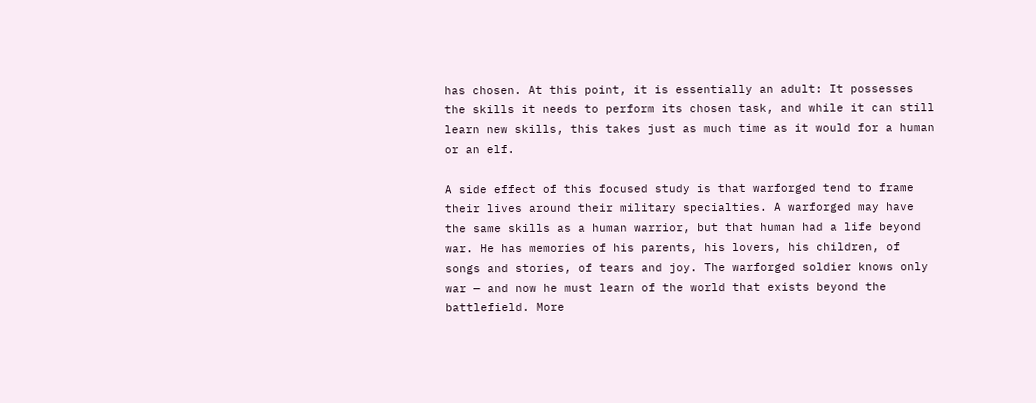has chosen. At this point, it is essentially an adult: It possesses the skills it needs to perform its chosen task, and while it can still learn new skills, this takes just as much time as it would for a human or an elf.

A side effect of this focused study is that warforged tend to frame their lives around their military specialties. A warforged may have the same skills as a human warrior, but that human had a life beyond war. He has memories of his parents, his lovers, his children, of songs and stories, of tears and joy. The warforged soldier knows only war — and now he must learn of the world that exists beyond the battlefield. More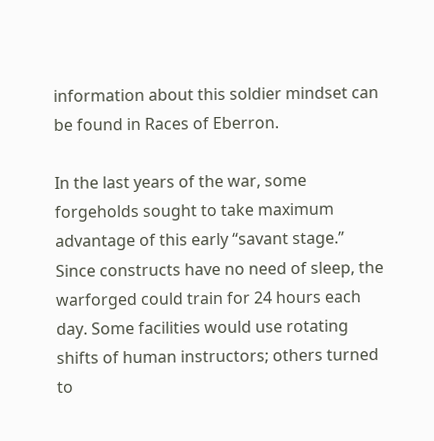information about this soldier mindset can be found in Races of Eberron.

In the last years of the war, some forgeholds sought to take maximum advantage of this early “savant stage.” Since constructs have no need of sleep, the warforged could train for 24 hours each day. Some facilities would use rotating shifts of human instructors; others turned to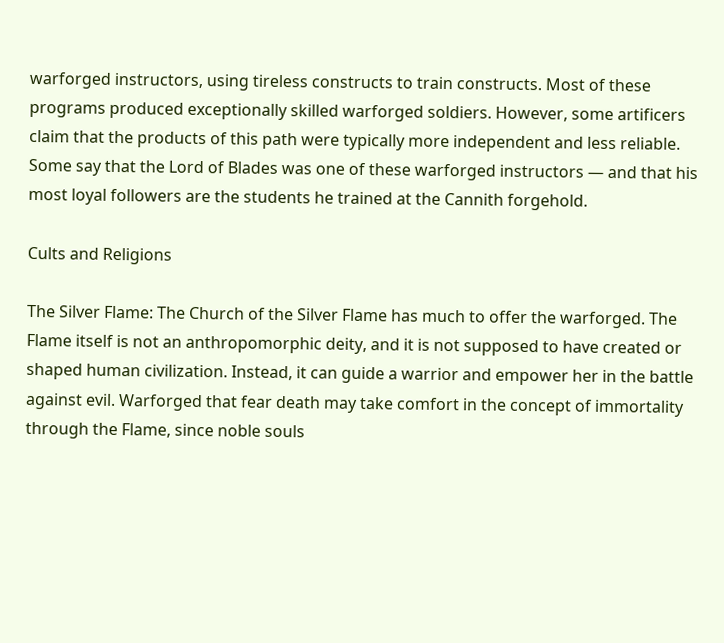warforged instructors, using tireless constructs to train constructs. Most of these programs produced exceptionally skilled warforged soldiers. However, some artificers claim that the products of this path were typically more independent and less reliable. Some say that the Lord of Blades was one of these warforged instructors — and that his most loyal followers are the students he trained at the Cannith forgehold.

Cults and Religions

The Silver Flame: The Church of the Silver Flame has much to offer the warforged. The Flame itself is not an anthropomorphic deity, and it is not supposed to have created or shaped human civilization. Instead, it can guide a warrior and empower her in the battle against evil. Warforged that fear death may take comfort in the concept of immortality through the Flame, since noble souls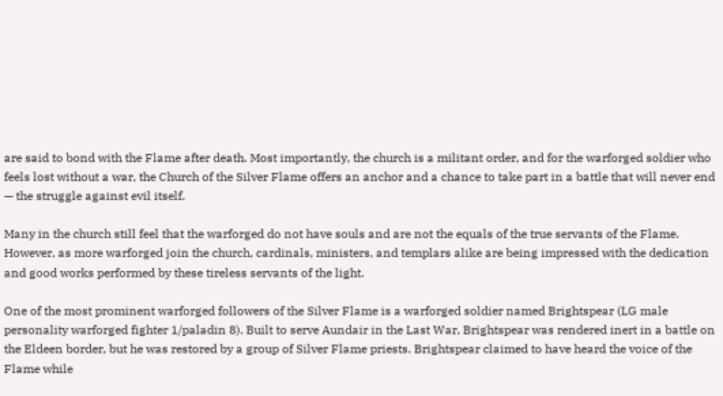are said to bond with the Flame after death. Most importantly, the church is a militant order, and for the warforged soldier who feels lost without a war, the Church of the Silver Flame offers an anchor and a chance to take part in a battle that will never end — the struggle against evil itself.

Many in the church still feel that the warforged do not have souls and are not the equals of the true servants of the Flame. However, as more warforged join the church, cardinals, ministers, and templars alike are being impressed with the dedication and good works performed by these tireless servants of the light.

One of the most prominent warforged followers of the Silver Flame is a warforged soldier named Brightspear (LG male personality warforged fighter 1/paladin 8). Built to serve Aundair in the Last War, Brightspear was rendered inert in a battle on the Eldeen border, but he was restored by a group of Silver Flame priests. Brightspear claimed to have heard the voice of the Flame while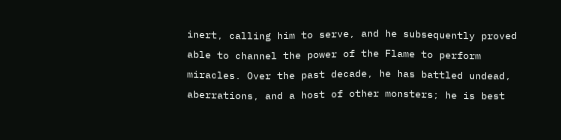inert, calling him to serve, and he subsequently proved able to channel the power of the Flame to perform miracles. Over the past decade, he has battled undead, aberrations, and a host of other monsters; he is best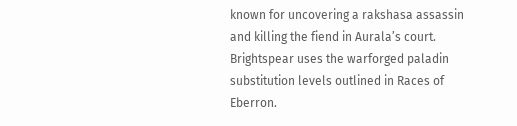known for uncovering a rakshasa assassin and killing the fiend in Aurala’s court. Brightspear uses the warforged paladin substitution levels outlined in Races of Eberron.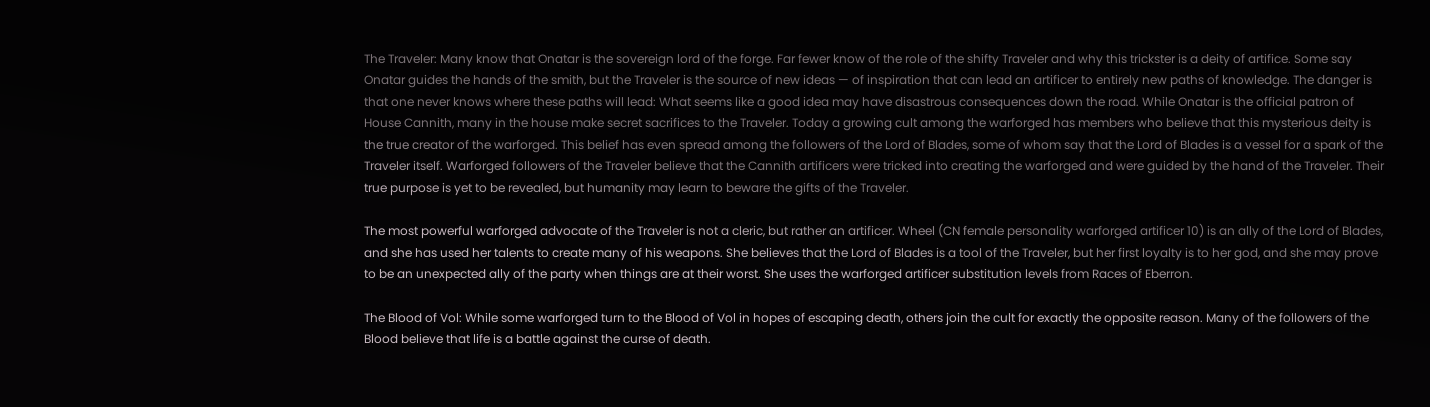The Traveler: Many know that Onatar is the sovereign lord of the forge. Far fewer know of the role of the shifty Traveler and why this trickster is a deity of artifice. Some say Onatar guides the hands of the smith, but the Traveler is the source of new ideas — of inspiration that can lead an artificer to entirely new paths of knowledge. The danger is that one never knows where these paths will lead: What seems like a good idea may have disastrous consequences down the road. While Onatar is the official patron of House Cannith, many in the house make secret sacrifices to the Traveler. Today a growing cult among the warforged has members who believe that this mysterious deity is the true creator of the warforged. This belief has even spread among the followers of the Lord of Blades, some of whom say that the Lord of Blades is a vessel for a spark of the Traveler itself. Warforged followers of the Traveler believe that the Cannith artificers were tricked into creating the warforged and were guided by the hand of the Traveler. Their true purpose is yet to be revealed, but humanity may learn to beware the gifts of the Traveler.

The most powerful warforged advocate of the Traveler is not a cleric, but rather an artificer. Wheel (CN female personality warforged artificer 10) is an ally of the Lord of Blades, and she has used her talents to create many of his weapons. She believes that the Lord of Blades is a tool of the Traveler, but her first loyalty is to her god, and she may prove to be an unexpected ally of the party when things are at their worst. She uses the warforged artificer substitution levels from Races of Eberron.

The Blood of Vol: While some warforged turn to the Blood of Vol in hopes of escaping death, others join the cult for exactly the opposite reason. Many of the followers of the Blood believe that life is a battle against the curse of death.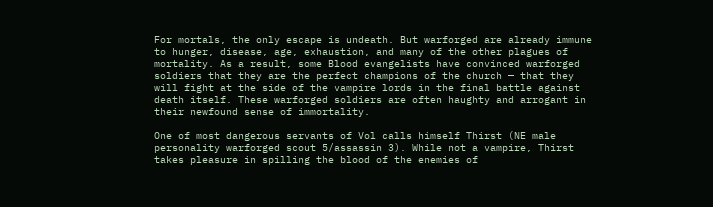For mortals, the only escape is undeath. But warforged are already immune to hunger, disease, age, exhaustion, and many of the other plagues of mortality. As a result, some Blood evangelists have convinced warforged soldiers that they are the perfect champions of the church — that they will fight at the side of the vampire lords in the final battle against death itself. These warforged soldiers are often haughty and arrogant in their newfound sense of immortality.

One of most dangerous servants of Vol calls himself Thirst (NE male personality warforged scout 5/assassin 3). While not a vampire, Thirst takes pleasure in spilling the blood of the enemies of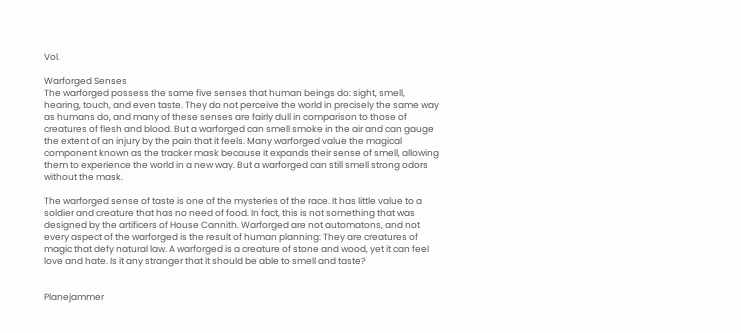Vol.

Warforged Senses
The warforged possess the same five senses that human beings do: sight, smell, hearing, touch, and even taste. They do not perceive the world in precisely the same way as humans do, and many of these senses are fairly dull in comparison to those of creatures of flesh and blood. But a warforged can smell smoke in the air and can gauge the extent of an injury by the pain that it feels. Many warforged value the magical component known as the tracker mask because it expands their sense of smell, allowing them to experience the world in a new way. But a warforged can still smell strong odors without the mask.

The warforged sense of taste is one of the mysteries of the race. It has little value to a soldier and creature that has no need of food. In fact, this is not something that was designed by the artificers of House Cannith. Warforged are not automatons, and not every aspect of the warforged is the result of human planning: They are creatures of magic that defy natural law. A warforged is a creature of stone and wood, yet it can feel love and hate. Is it any stranger that it should be able to smell and taste?


Planejammer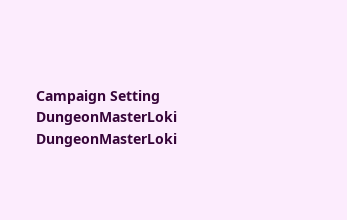Campaign Setting DungeonMasterLoki DungeonMasterLoki